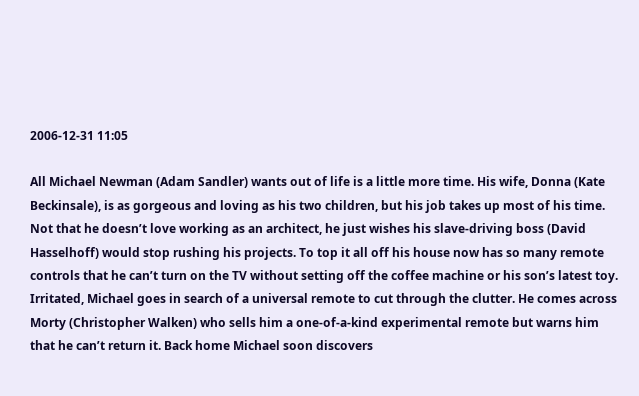2006-12-31 11:05

All Michael Newman (Adam Sandler) wants out of life is a little more time. His wife, Donna (Kate Beckinsale), is as gorgeous and loving as his two children, but his job takes up most of his time. Not that he doesn’t love working as an architect, he just wishes his slave-driving boss (David Hasselhoff) would stop rushing his projects. To top it all off his house now has so many remote controls that he can’t turn on the TV without setting off the coffee machine or his son’s latest toy. Irritated, Michael goes in search of a universal remote to cut through the clutter. He comes across Morty (Christopher Walken) who sells him a one-of-a-kind experimental remote but warns him that he can’t return it. Back home Michael soon discovers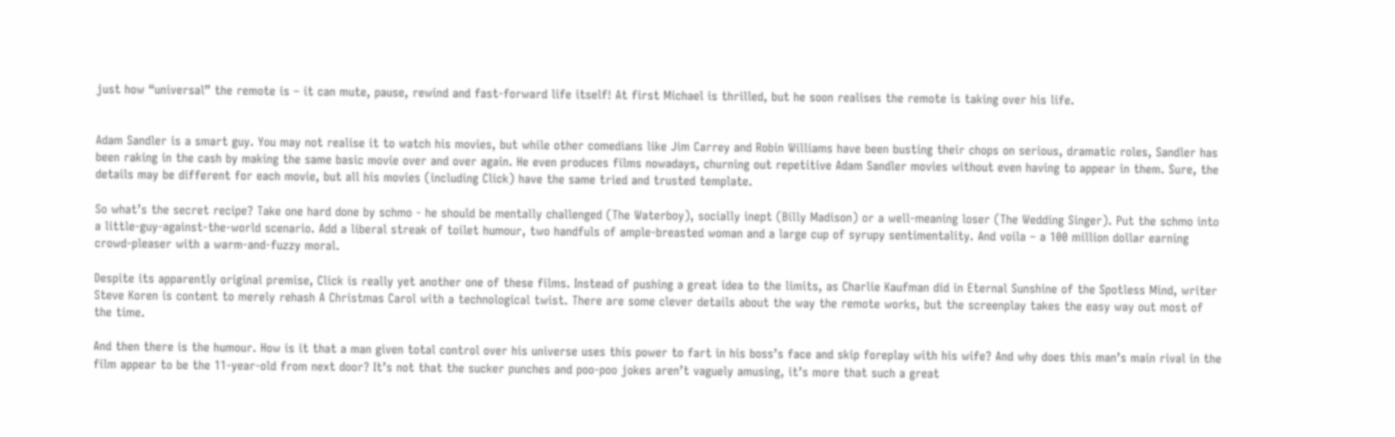just how “universal” the remote is – it can mute, pause, rewind and fast-forward life itself! At first Michael is thrilled, but he soon realises the remote is taking over his life.


Adam Sandler is a smart guy. You may not realise it to watch his movies, but while other comedians like Jim Carrey and Robin Williams have been busting their chops on serious, dramatic roles, Sandler has been raking in the cash by making the same basic movie over and over again. He even produces films nowadays, churning out repetitive Adam Sandler movies without even having to appear in them. Sure, the details may be different for each movie, but all his movies (including Click) have the same tried and trusted template.

So what’s the secret recipe? Take one hard done by schmo - he should be mentally challenged (The Waterboy), socially inept (Billy Madison) or a well-meaning loser (The Wedding Singer). Put the schmo into a little-guy-against-the-world scenario. Add a liberal streak of toilet humour, two handfuls of ample-breasted woman and a large cup of syrupy sentimentality. And voila – a 100 million dollar earning crowd-pleaser with a warm-and-fuzzy moral.

Despite its apparently original premise, Click is really yet another one of these films. Instead of pushing a great idea to the limits, as Charlie Kaufman did in Eternal Sunshine of the Spotless Mind, writer Steve Koren is content to merely rehash A Christmas Carol with a technological twist. There are some clever details about the way the remote works, but the screenplay takes the easy way out most of the time.

And then there is the humour. How is it that a man given total control over his universe uses this power to fart in his boss’s face and skip foreplay with his wife? And why does this man’s main rival in the film appear to be the 11-year-old from next door? It’s not that the sucker punches and poo-poo jokes aren’t vaguely amusing, it’s more that such a great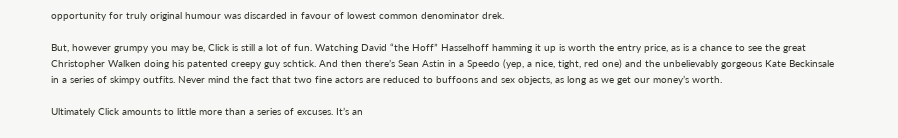opportunity for truly original humour was discarded in favour of lowest common denominator drek.

But, however grumpy you may be, Click is still a lot of fun. Watching David “the Hoff” Hasselhoff hamming it up is worth the entry price, as is a chance to see the great Christopher Walken doing his patented creepy guy schtick. And then there’s Sean Astin in a Speedo (yep, a nice, tight, red one) and the unbelievably gorgeous Kate Beckinsale in a series of skimpy outfits. Never mind the fact that two fine actors are reduced to buffoons and sex objects, as long as we get our money’s worth.

Ultimately Click amounts to little more than a series of excuses. It’s an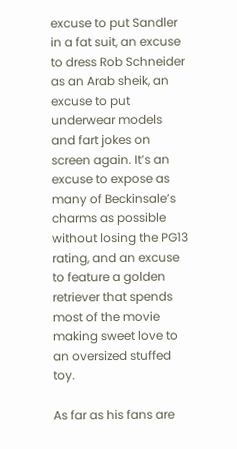excuse to put Sandler in a fat suit, an excuse to dress Rob Schneider as an Arab sheik, an excuse to put underwear models and fart jokes on screen again. It’s an excuse to expose as many of Beckinsale’s charms as possible without losing the PG13 rating, and an excuse to feature a golden retriever that spends most of the movie making sweet love to an oversized stuffed toy.

As far as his fans are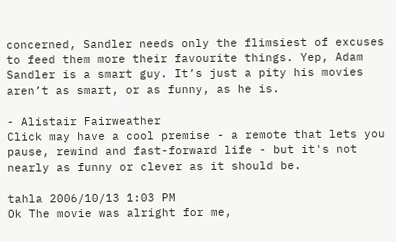concerned, Sandler needs only the flimsiest of excuses to feed them more their favourite things. Yep, Adam Sandler is a smart guy. It’s just a pity his movies aren’t as smart, or as funny, as he is.

- Alistair Fairweather
Click may have a cool premise - a remote that lets you pause, rewind and fast-forward life - but it's not nearly as funny or clever as it should be.

tahla 2006/10/13 1:03 PM
Ok The movie was alright for me,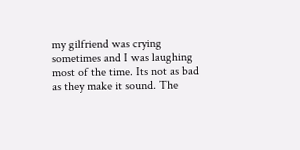my gilfriend was crying sometimes and I was laughing most of the time. Its not as bad as they make it sound. The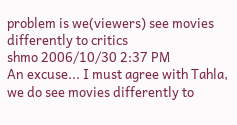problem is we(viewers) see movies differently to critics
shmo 2006/10/30 2:37 PM
An excuse... I must agree with Tahla, we do see movies differently to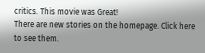critics. This movie was Great!
There are new stories on the homepage. Click here to see them.